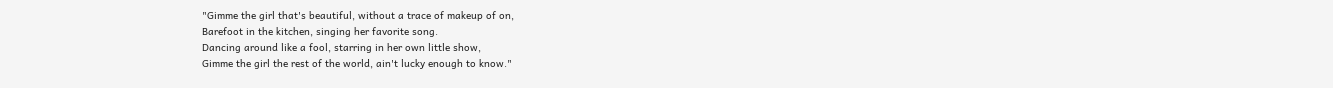"Gimme the girl that's beautiful, without a trace of makeup of on,
Barefoot in the kitchen, singing her favorite song.
Dancing around like a fool, starring in her own little show,
Gimme the girl the rest of the world, ain't lucky enough to know."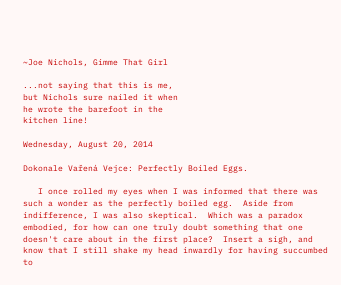~Joe Nichols, Gimme That Girl

...not saying that this is me,
but Nichols sure nailed it when
he wrote the barefoot in the
kitchen line!

Wednesday, August 20, 2014

Dokonale Vařená Vejce: Perfectly Boiled Eggs.

   I once rolled my eyes when I was informed that there was such a wonder as the perfectly boiled egg.  Aside from indifference, I was also skeptical.  Which was a paradox embodied, for how can one truly doubt something that one doesn't care about in the first place?  Insert a sigh, and know that I still shake my head inwardly for having succumbed to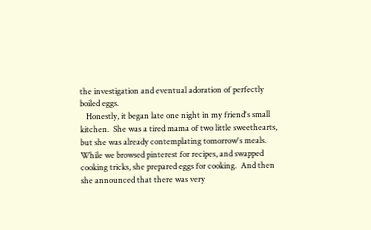the investigation and eventual adoration of perfectly boiled eggs.
   Honestly, it began late one night in my friend's small kitchen.  She was a tired mama of two little sweethearts, but she was already contemplating tomorrow's meals.  While we browsed pinterest for recipes, and swapped cooking tricks, she prepared eggs for cooking.  And then she announced that there was very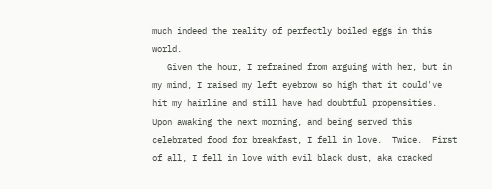much indeed the reality of perfectly boiled eggs in this world.
   Given the hour, I refrained from arguing with her, but in my mind, I raised my left eyebrow so high that it could've hit my hairline and still have had doubtful propensities.  Upon awaking the next morning, and being served this celebrated food for breakfast, I fell in love.  Twice.  First of all, I fell in love with evil black dust, aka cracked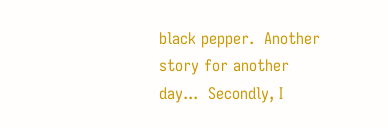black pepper.  Another story for another day...  Secondly, I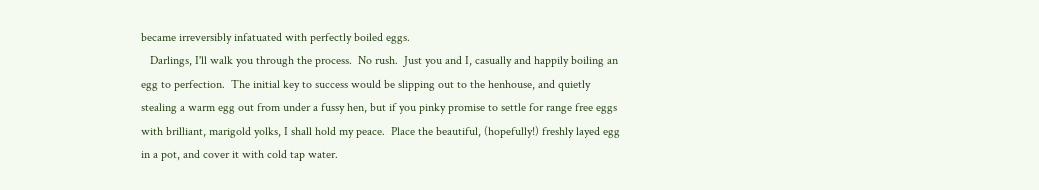became irreversibly infatuated with perfectly boiled eggs.
   Darlings, I'll walk you through the process.  No rush.  Just you and I, casually and happily boiling an egg to perfection.  The initial key to success would be slipping out to the henhouse, and quietly stealing a warm egg out from under a fussy hen, but if you pinky promise to settle for range free eggs with brilliant, marigold yolks, I shall hold my peace.  Place the beautiful, (hopefully!) freshly layed egg in a pot, and cover it with cold tap water.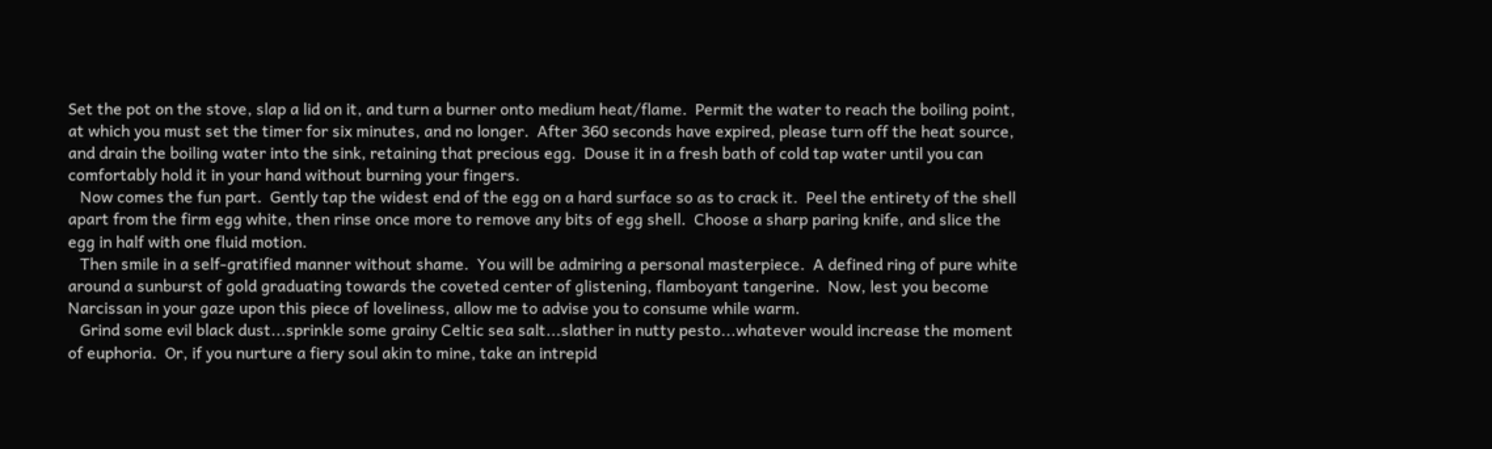Set the pot on the stove, slap a lid on it, and turn a burner onto medium heat/flame.  Permit the water to reach the boiling point, at which you must set the timer for six minutes, and no longer.  After 360 seconds have expired, please turn off the heat source, and drain the boiling water into the sink, retaining that precious egg.  Douse it in a fresh bath of cold tap water until you can comfortably hold it in your hand without burning your fingers.
   Now comes the fun part.  Gently tap the widest end of the egg on a hard surface so as to crack it.  Peel the entirety of the shell apart from the firm egg white, then rinse once more to remove any bits of egg shell.  Choose a sharp paring knife, and slice the egg in half with one fluid motion.
   Then smile in a self-gratified manner without shame.  You will be admiring a personal masterpiece.  A defined ring of pure white around a sunburst of gold graduating towards the coveted center of glistening, flamboyant tangerine.  Now, lest you become Narcissan in your gaze upon this piece of loveliness, allow me to advise you to consume while warm.
   Grind some evil black dust...sprinkle some grainy Celtic sea salt...slather in nutty pesto...whatever would increase the moment of euphoria.  Or, if you nurture a fiery soul akin to mine, take an intrepid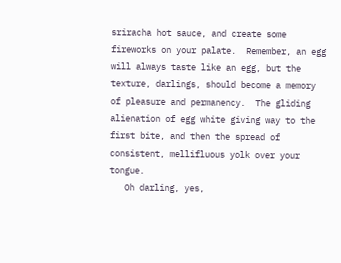sriracha hot sauce, and create some fireworks on your palate.  Remember, an egg will always taste like an egg, but the texture, darlings, should become a memory of pleasure and permanency.  The gliding alienation of egg white giving way to the first bite, and then the spread of consistent, mellifluous yolk over your tongue.
   Oh darling, yes,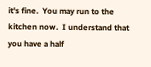it's fine.  You may run to the kitchen now.  I understand that you have a half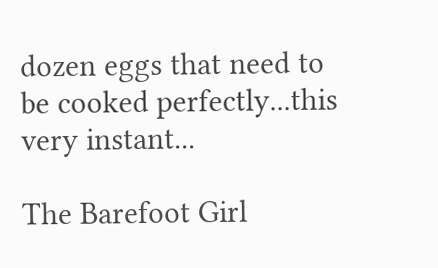dozen eggs that need to be cooked perfectly...this very instant...

The Barefoot Girl